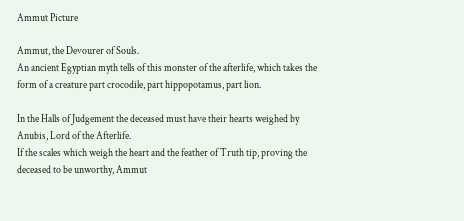Ammut Picture

Ammut, the Devourer of Souls.
An ancient Egyptian myth tells of this monster of the afterlife, which takes the form of a creature part crocodile, part hippopotamus, part lion.

In the Halls of Judgement the deceased must have their hearts weighed by Anubis, Lord of the Afterlife.
If the scales which weigh the heart and the feather of Truth tip, proving the deceased to be unworthy, Ammut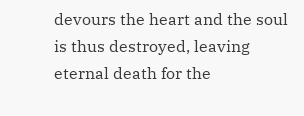devours the heart and the soul is thus destroyed, leaving eternal death for the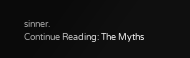sinner.
Continue Reading: The Myths